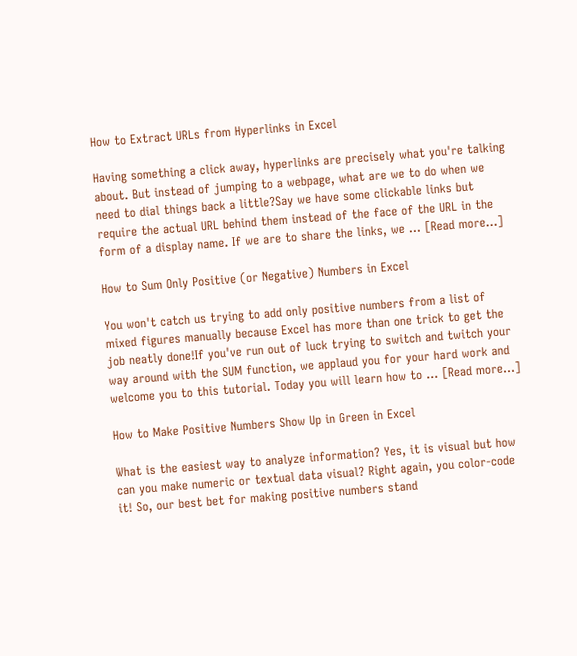How to Extract URLs from Hyperlinks in Excel

Having something a click away, hyperlinks are precisely what you're talking about. But instead of jumping to a webpage, what are we to do when we need to dial things back a little?Say we have some clickable links but require the actual URL behind them instead of the face of the URL in the form of a display name. If we are to share the links, we … [Read more...]

How to Sum Only Positive (or Negative) Numbers in Excel

You won't catch us trying to add only positive numbers from a list of mixed figures manually because Excel has more than one trick to get the job neatly done!If you've run out of luck trying to switch and twitch your way around with the SUM function, we applaud you for your hard work and welcome you to this tutorial. Today you will learn how to … [Read more...]

How to Make Positive Numbers Show Up in Green in Excel

What is the easiest way to analyze information? Yes, it is visual but how can you make numeric or textual data visual? Right again, you color-code it! So, our best bet for making positive numbers stand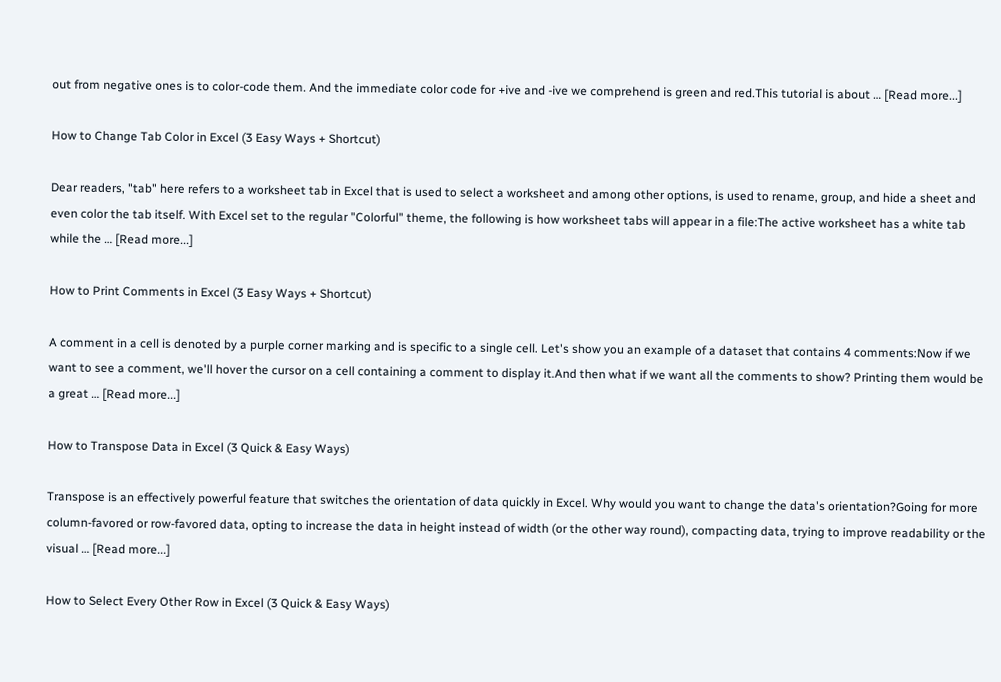out from negative ones is to color-code them. And the immediate color code for +ive and -ive we comprehend is green and red.This tutorial is about … [Read more...]

How to Change Tab Color in Excel (3 Easy Ways + Shortcut)

Dear readers, "tab" here refers to a worksheet tab in Excel that is used to select a worksheet and among other options, is used to rename, group, and hide a sheet and even color the tab itself. With Excel set to the regular "Colorful" theme, the following is how worksheet tabs will appear in a file:The active worksheet has a white tab while the … [Read more...]

How to Print Comments in Excel (3 Easy Ways + Shortcut)

A comment in a cell is denoted by a purple corner marking and is specific to a single cell. Let's show you an example of a dataset that contains 4 comments:Now if we want to see a comment, we'll hover the cursor on a cell containing a comment to display it.And then what if we want all the comments to show? Printing them would be a great … [Read more...]

How to Transpose Data in Excel (3 Quick & Easy Ways)

Transpose is an effectively powerful feature that switches the orientation of data quickly in Excel. Why would you want to change the data's orientation?Going for more column-favored or row-favored data, opting to increase the data in height instead of width (or the other way round), compacting data, trying to improve readability or the visual … [Read more...]

How to Select Every Other Row in Excel (3 Quick & Easy Ways)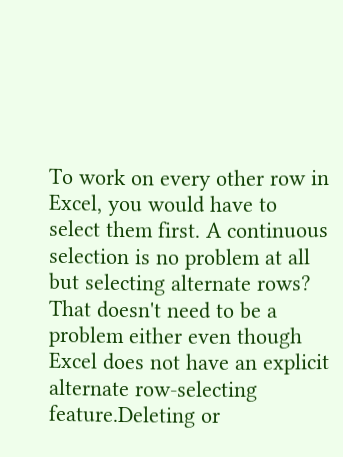To work on every other row in Excel, you would have to select them first. A continuous selection is no problem at all but selecting alternate rows? That doesn't need to be a problem either even though Excel does not have an explicit alternate row-selecting feature.Deleting or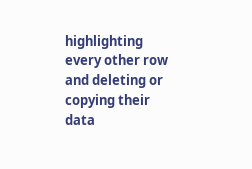highlighting every other row and deleting or copying their data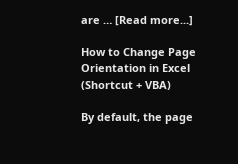are … [Read more...]

How to Change Page Orientation in Excel (Shortcut + VBA)

By default, the page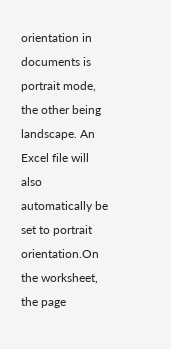orientation in documents is portrait mode, the other being landscape. An Excel file will also automatically be set to portrait orientation.On the worksheet, the page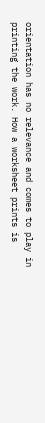orientation has no relevance and comes to play in printing the work. How a worksheet prints is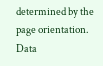determined by the page orientation. Data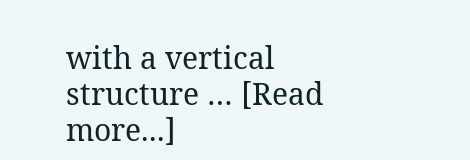with a vertical structure … [Read more...]